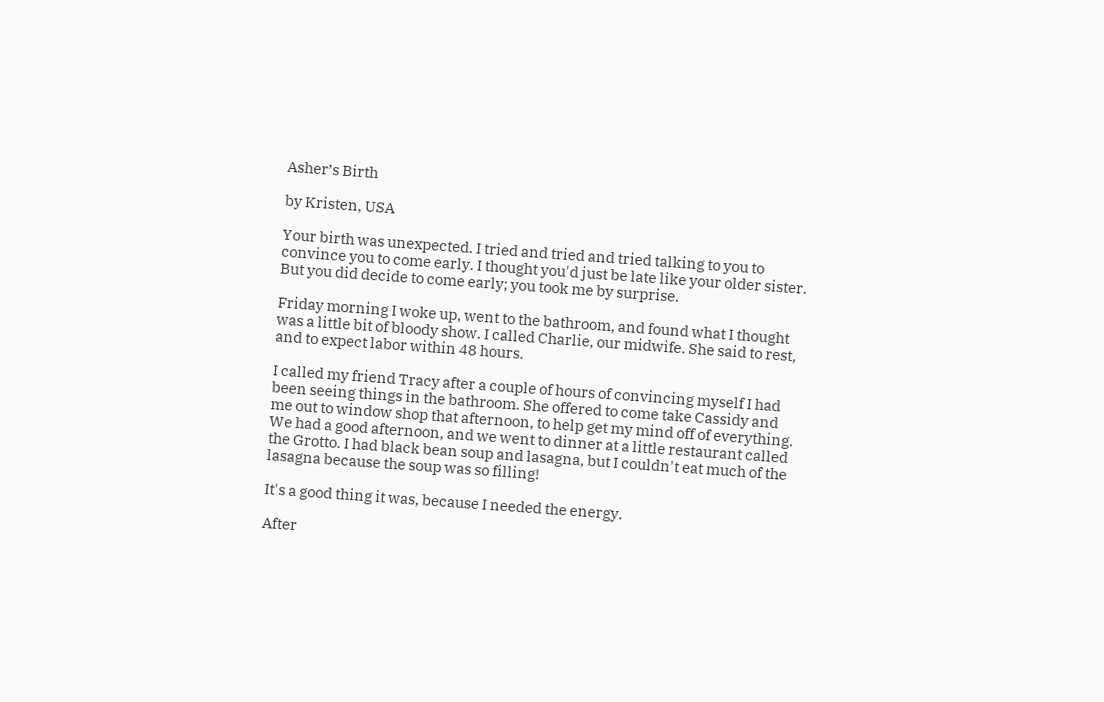Asher’s Birth

by Kristen, USA

Your birth was unexpected. I tried and tried and tried talking to you to convince you to come early. I thought you'd just be late like your older sister. But you did decide to come early; you took me by surprise.

Friday morning I woke up, went to the bathroom, and found what I thought was a little bit of bloody show. I called Charlie, our midwife. She said to rest, and to expect labor within 48 hours.

I called my friend Tracy after a couple of hours of convincing myself I had been seeing things in the bathroom. She offered to come take Cassidy and me out to window shop that afternoon, to help get my mind off of everything. We had a good afternoon, and we went to dinner at a little restaurant called the Grotto. I had black bean soup and lasagna, but I couldn't eat much of the lasagna because the soup was so filling!

It's a good thing it was, because I needed the energy.

After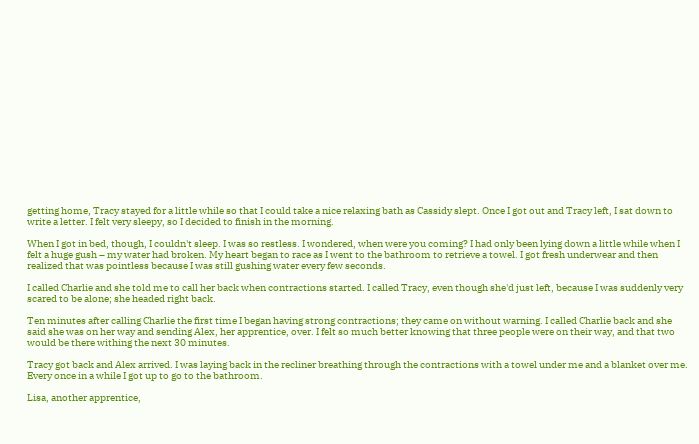getting home, Tracy stayed for a little while so that I could take a nice relaxing bath as Cassidy slept. Once I got out and Tracy left, I sat down to write a letter. I felt very sleepy, so I decided to finish in the morning.

When I got in bed, though, I couldn't sleep. I was so restless. I wondered, when were you coming? I had only been lying down a little while when I felt a huge gush – my water had broken. My heart began to race as I went to the bathroom to retrieve a towel. I got fresh underwear and then realized that was pointless because I was still gushing water every few seconds.

I called Charlie and she told me to call her back when contractions started. I called Tracy, even though she'd just left, because I was suddenly very scared to be alone; she headed right back.

Ten minutes after calling Charlie the first time I began having strong contractions; they came on without warning. I called Charlie back and she said she was on her way and sending Alex, her apprentice, over. I felt so much better knowing that three people were on their way, and that two would be there withing the next 30 minutes.

Tracy got back and Alex arrived. I was laying back in the recliner breathing through the contractions with a towel under me and a blanket over me. Every once in a while I got up to go to the bathroom.

Lisa, another apprentice,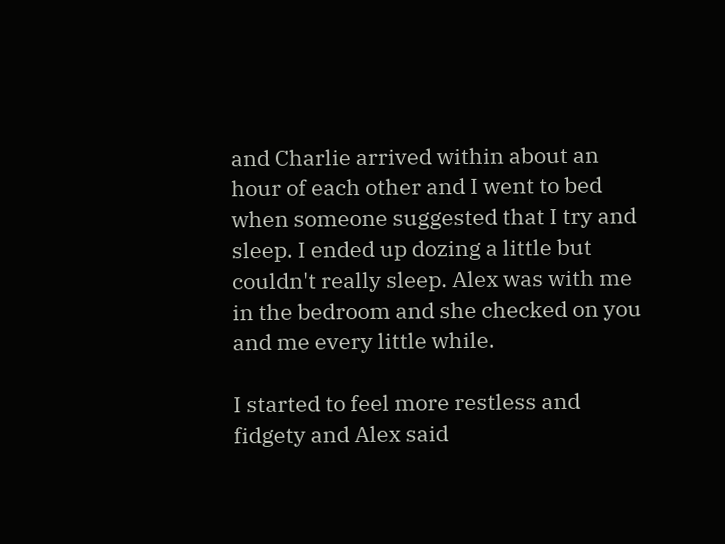and Charlie arrived within about an hour of each other and I went to bed when someone suggested that I try and sleep. I ended up dozing a little but couldn't really sleep. Alex was with me in the bedroom and she checked on you and me every little while.

I started to feel more restless and fidgety and Alex said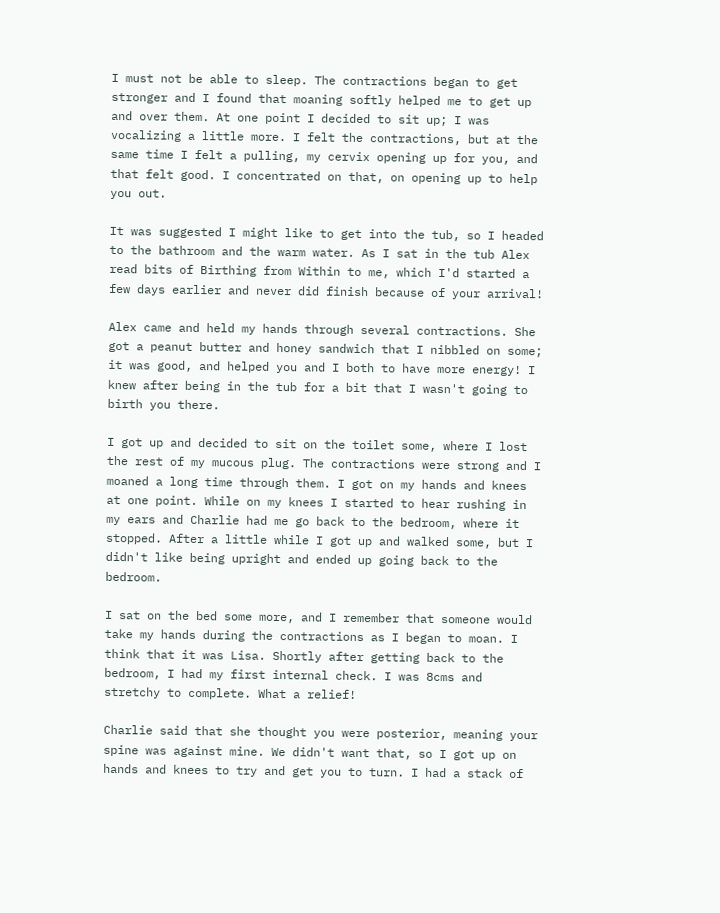I must not be able to sleep. The contractions began to get stronger and I found that moaning softly helped me to get up and over them. At one point I decided to sit up; I was vocalizing a little more. I felt the contractions, but at the same time I felt a pulling, my cervix opening up for you, and that felt good. I concentrated on that, on opening up to help you out.

It was suggested I might like to get into the tub, so I headed to the bathroom and the warm water. As I sat in the tub Alex read bits of Birthing from Within to me, which I'd started a few days earlier and never did finish because of your arrival!

Alex came and held my hands through several contractions. She got a peanut butter and honey sandwich that I nibbled on some; it was good, and helped you and I both to have more energy! I knew after being in the tub for a bit that I wasn't going to birth you there.

I got up and decided to sit on the toilet some, where I lost the rest of my mucous plug. The contractions were strong and I moaned a long time through them. I got on my hands and knees at one point. While on my knees I started to hear rushing in my ears and Charlie had me go back to the bedroom, where it stopped. After a little while I got up and walked some, but I didn't like being upright and ended up going back to the bedroom.

I sat on the bed some more, and I remember that someone would take my hands during the contractions as I began to moan. I think that it was Lisa. Shortly after getting back to the bedroom, I had my first internal check. I was 8cms and stretchy to complete. What a relief!

Charlie said that she thought you were posterior, meaning your spine was against mine. We didn't want that, so I got up on hands and knees to try and get you to turn. I had a stack of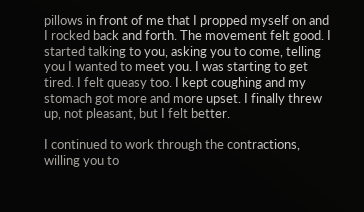pillows in front of me that I propped myself on and I rocked back and forth. The movement felt good. I started talking to you, asking you to come, telling you I wanted to meet you. I was starting to get tired. I felt queasy too. I kept coughing and my stomach got more and more upset. I finally threw up, not pleasant, but I felt better.

I continued to work through the contractions, willing you to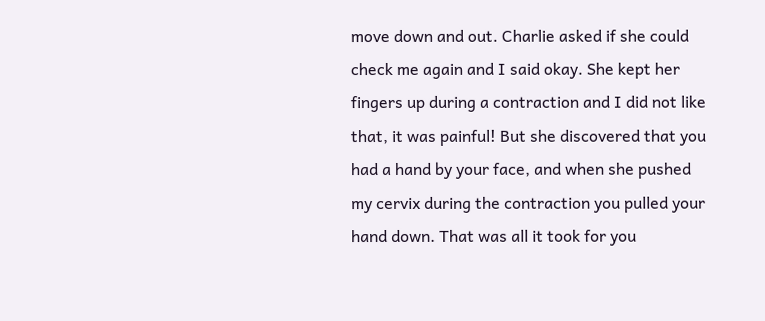move down and out. Charlie asked if she could check me again and I said okay. She kept her fingers up during a contraction and I did not like that, it was painful! But she discovered that you had a hand by your face, and when she pushed my cervix during the contraction you pulled your hand down. That was all it took for you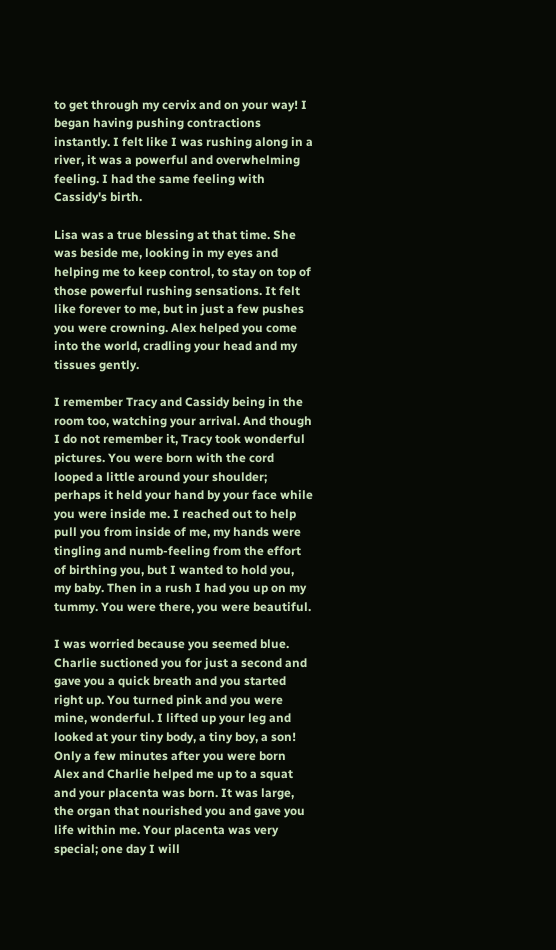to get through my cervix and on your way! I began having pushing contractions instantly. I felt like I was rushing along in a river, it was a powerful and overwhelming feeling. I had the same feeling with Cassidy's birth.

Lisa was a true blessing at that time. She was beside me, looking in my eyes and helping me to keep control, to stay on top of those powerful rushing sensations. It felt like forever to me, but in just a few pushes you were crowning. Alex helped you come into the world, cradling your head and my tissues gently.

I remember Tracy and Cassidy being in the room too, watching your arrival. And though I do not remember it, Tracy took wonderful pictures. You were born with the cord looped a little around your shoulder; perhaps it held your hand by your face while you were inside me. I reached out to help pull you from inside of me, my hands were tingling and numb-feeling from the effort of birthing you, but I wanted to hold you, my baby. Then in a rush I had you up on my tummy. You were there, you were beautiful.

I was worried because you seemed blue. Charlie suctioned you for just a second and gave you a quick breath and you started right up. You turned pink and you were mine, wonderful. I lifted up your leg and looked at your tiny body, a tiny boy, a son! Only a few minutes after you were born Alex and Charlie helped me up to a squat and your placenta was born. It was large, the organ that nourished you and gave you life within me. Your placenta was very special; one day I will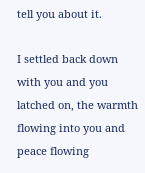tell you about it.

I settled back down with you and you latched on, the warmth flowing into you and peace flowing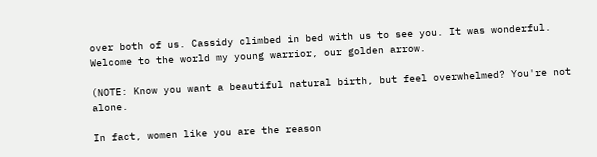over both of us. Cassidy climbed in bed with us to see you. It was wonderful. Welcome to the world my young warrior, our golden arrow.

(NOTE: Know you want a beautiful natural birth, but feel overwhelmed? You're not alone.

In fact, women like you are the reason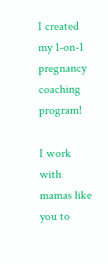I created my 1-on-1 pregnancy coaching program!

I work with mamas like you to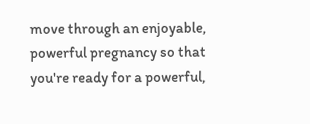move through an enjoyable, powerful pregnancy so that you're ready for a powerful,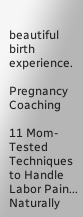beautiful birth experience.

Pregnancy Coaching

11 Mom-Tested Techniques to Handle Labor Pain... Naturally